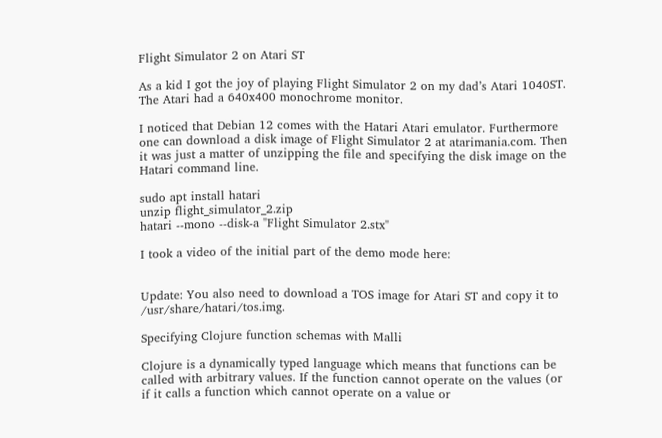Flight Simulator 2 on Atari ST

As a kid I got the joy of playing Flight Simulator 2 on my dad’s Atari 1040ST. The Atari had a 640x400 monochrome monitor.

I noticed that Debian 12 comes with the Hatari Atari emulator. Furthermore one can download a disk image of Flight Simulator 2 at atarimania.com. Then it was just a matter of unzipping the file and specifying the disk image on the Hatari command line.

sudo apt install hatari
unzip flight_simulator_2.zip
hatari --mono --disk-a "Flight Simulator 2.stx"

I took a video of the initial part of the demo mode here:


Update: You also need to download a TOS image for Atari ST and copy it to /usr/share/hatari/tos.img.

Specifying Clojure function schemas with Malli

Clojure is a dynamically typed language which means that functions can be called with arbitrary values. If the function cannot operate on the values (or if it calls a function which cannot operate on a value or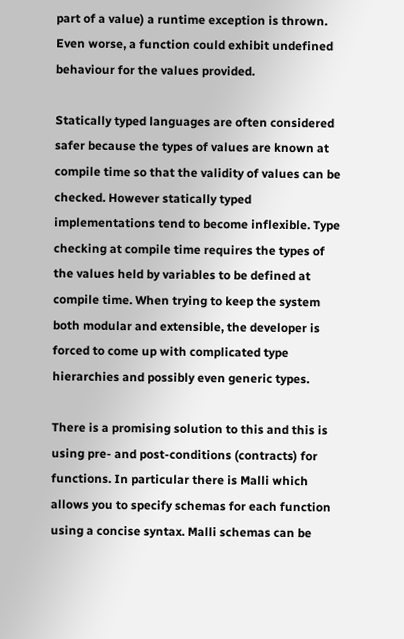part of a value) a runtime exception is thrown. Even worse, a function could exhibit undefined behaviour for the values provided.

Statically typed languages are often considered safer because the types of values are known at compile time so that the validity of values can be checked. However statically typed implementations tend to become inflexible. Type checking at compile time requires the types of the values held by variables to be defined at compile time. When trying to keep the system both modular and extensible, the developer is forced to come up with complicated type hierarchies and possibly even generic types.

There is a promising solution to this and this is using pre- and post-conditions (contracts) for functions. In particular there is Malli which allows you to specify schemas for each function using a concise syntax. Malli schemas can be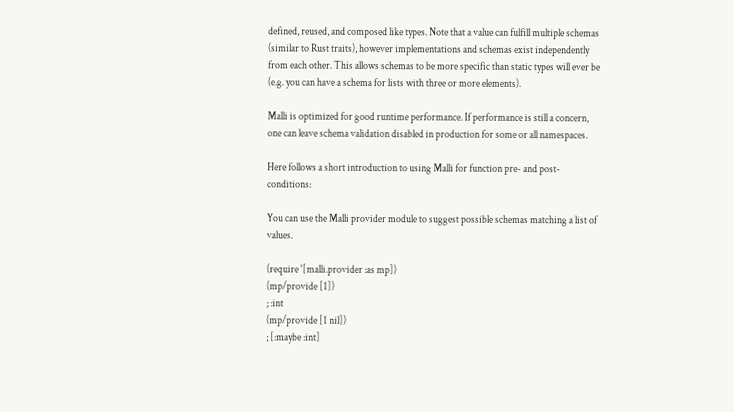defined, reused, and composed like types. Note that a value can fulfill multiple schemas (similar to Rust traits), however implementations and schemas exist independently from each other. This allows schemas to be more specific than static types will ever be (e.g. you can have a schema for lists with three or more elements).

Malli is optimized for good runtime performance. If performance is still a concern, one can leave schema validation disabled in production for some or all namespaces.

Here follows a short introduction to using Malli for function pre- and post-conditions:

You can use the Malli provider module to suggest possible schemas matching a list of values.

(require '[malli.provider :as mp])
(mp/provide [1])
; :int
(mp/provide [1 nil])
; [:maybe :int]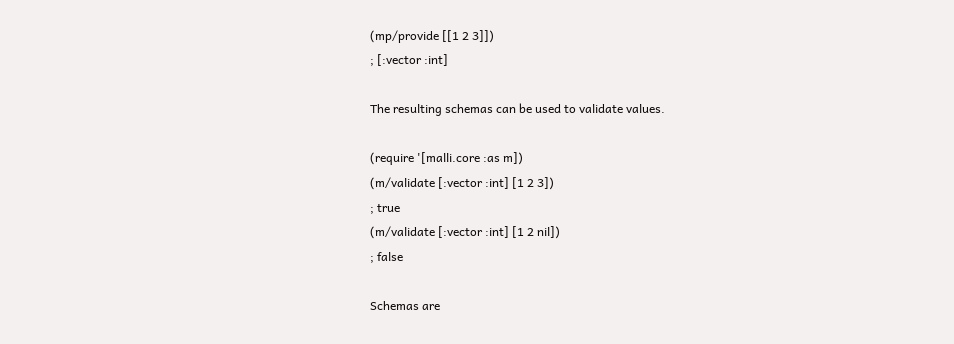(mp/provide [[1 2 3]])
; [:vector :int]

The resulting schemas can be used to validate values.

(require '[malli.core :as m])
(m/validate [:vector :int] [1 2 3])
; true
(m/validate [:vector :int] [1 2 nil])
; false

Schemas are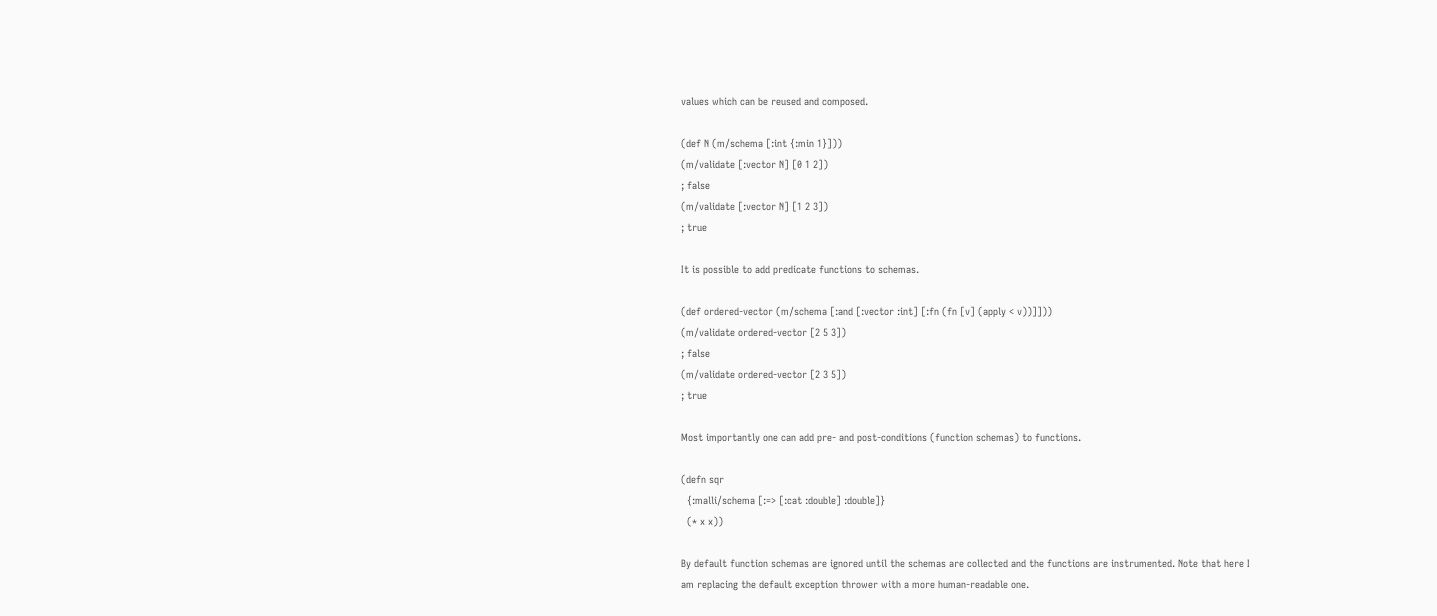values which can be reused and composed.

(def N (m/schema [:int {:min 1}]))
(m/validate [:vector N] [0 1 2])
; false
(m/validate [:vector N] [1 2 3])
; true

It is possible to add predicate functions to schemas.

(def ordered-vector (m/schema [:and [:vector :int] [:fn (fn [v] (apply < v))]]))
(m/validate ordered-vector [2 5 3])
; false
(m/validate ordered-vector [2 3 5])
; true

Most importantly one can add pre- and post-conditions (function schemas) to functions.

(defn sqr
  {:malli/schema [:=> [:cat :double] :double]}
  (* x x))

By default function schemas are ignored until the schemas are collected and the functions are instrumented. Note that here I am replacing the default exception thrower with a more human-readable one.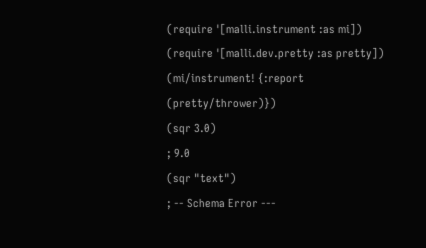(require '[malli.instrument :as mi])
(require '[malli.dev.pretty :as pretty])
(mi/instrument! {:report (pretty/thrower)})
(sqr 3.0)
; 9.0
(sqr "text")
; -- Schema Error ---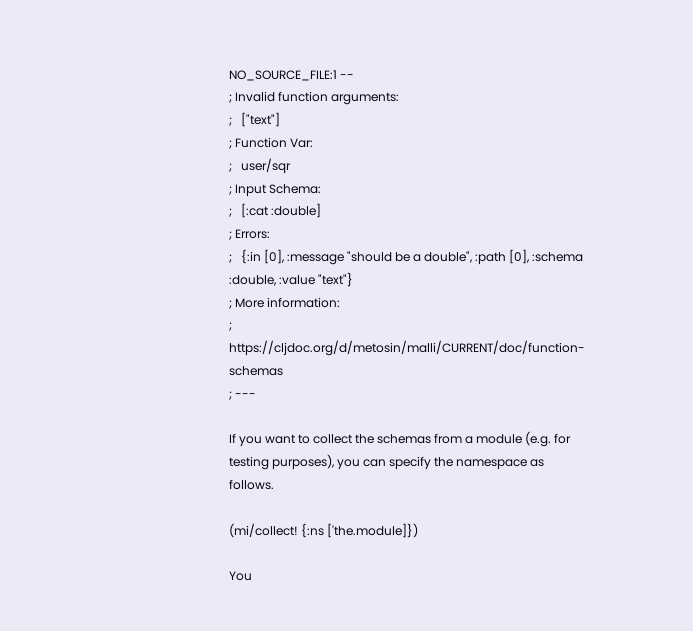NO_SOURCE_FILE:1 --
; Invalid function arguments:
;   ["text"]
; Function Var:
;   user/sqr
; Input Schema:
;   [:cat :double]
; Errors:
;   {:in [0], :message "should be a double", :path [0], :schema :double, :value "text"}
; More information:
;   https://cljdoc.org/d/metosin/malli/CURRENT/doc/function-schemas
; ---

If you want to collect the schemas from a module (e.g. for testing purposes), you can specify the namespace as follows.

(mi/collect! {:ns ['the.module]})

You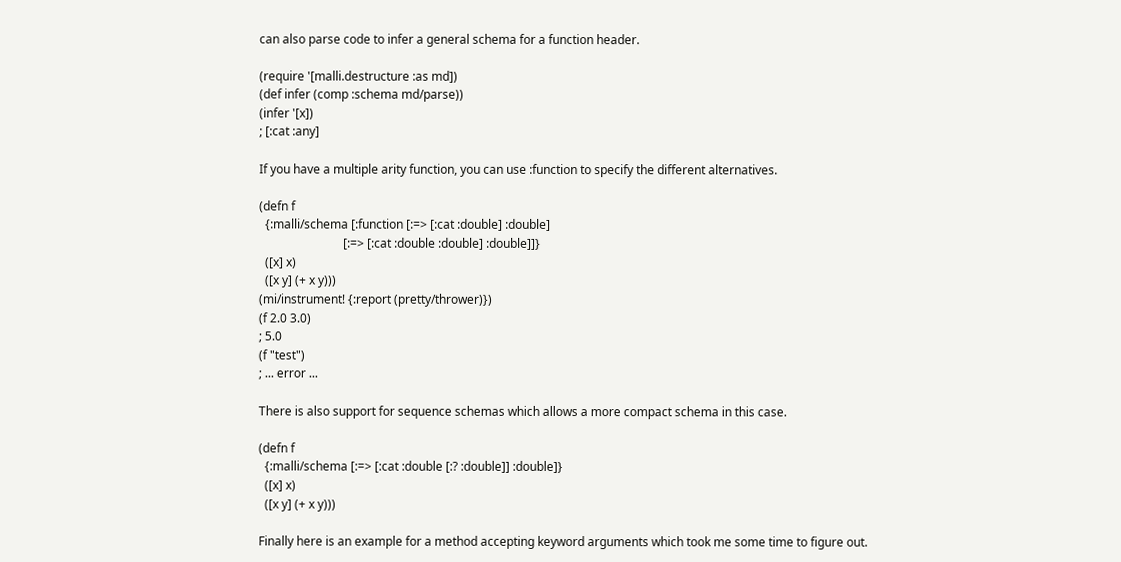can also parse code to infer a general schema for a function header.

(require '[malli.destructure :as md])
(def infer (comp :schema md/parse))
(infer '[x])
; [:cat :any]

If you have a multiple arity function, you can use :function to specify the different alternatives.

(defn f
  {:malli/schema [:function [:=> [:cat :double] :double]
                            [:=> [:cat :double :double] :double]]}
  ([x] x)
  ([x y] (+ x y)))
(mi/instrument! {:report (pretty/thrower)})
(f 2.0 3.0)
; 5.0
(f "test")
; ... error ...

There is also support for sequence schemas which allows a more compact schema in this case.

(defn f
  {:malli/schema [:=> [:cat :double [:? :double]] :double]}
  ([x] x)
  ([x y] (+ x y)))

Finally here is an example for a method accepting keyword arguments which took me some time to figure out.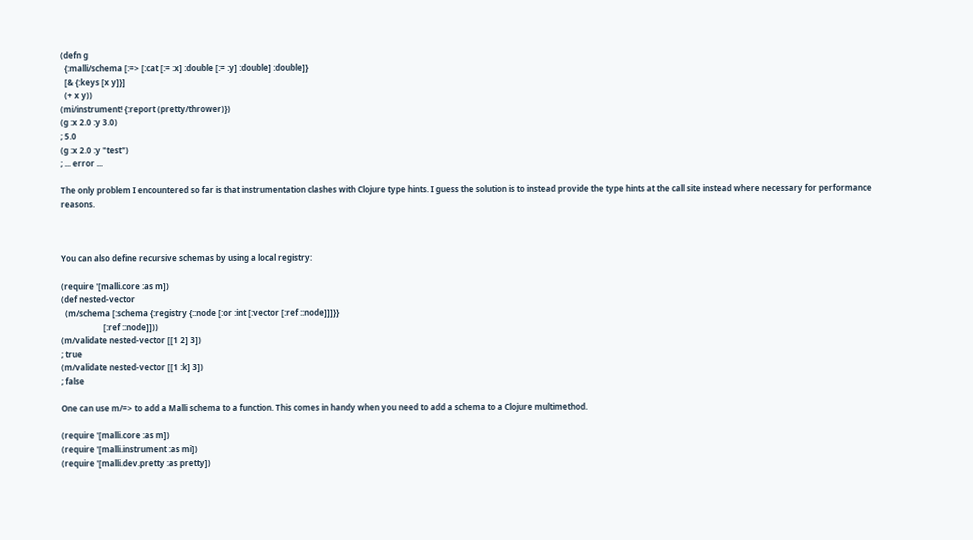(defn g
  {:malli/schema [:=> [:cat [:= :x] :double [:= :y] :double] :double]}
  [& {:keys [x y]}]
  (+ x y))
(mi/instrument! {:report (pretty/thrower)})
(g :x 2.0 :y 3.0)
; 5.0
(g :x 2.0 :y "test")
; ... error ...

The only problem I encountered so far is that instrumentation clashes with Clojure type hints. I guess the solution is to instead provide the type hints at the call site instead where necessary for performance reasons.



You can also define recursive schemas by using a local registry:

(require '[malli.core :as m])
(def nested-vector
  (m/schema [:schema {:registry {::node [:or :int [:vector [:ref ::node]]]}}
                     [:ref ::node]]))
(m/validate nested-vector [[1 2] 3])
; true
(m/validate nested-vector [[1 :k] 3])
; false

One can use m/=> to add a Malli schema to a function. This comes in handy when you need to add a schema to a Clojure multimethod.

(require '[malli.core :as m])
(require '[malli.instrument :as mi])
(require '[malli.dev.pretty :as pretty])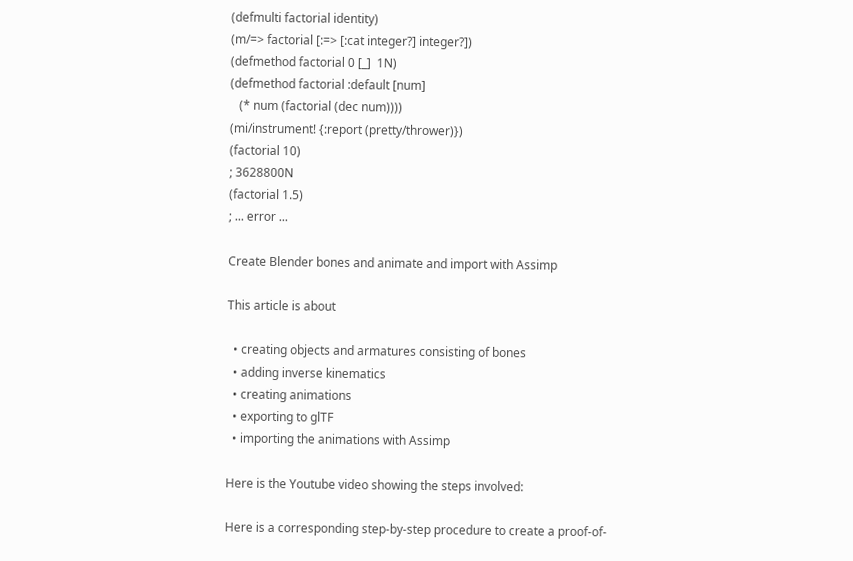(defmulti factorial identity)
(m/=> factorial [:=> [:cat integer?] integer?])
(defmethod factorial 0 [_]  1N)
(defmethod factorial :default [num]
   (* num (factorial (dec num))))
(mi/instrument! {:report (pretty/thrower)})
(factorial 10)
; 3628800N
(factorial 1.5)
; ... error ...

Create Blender bones and animate and import with Assimp

This article is about

  • creating objects and armatures consisting of bones
  • adding inverse kinematics
  • creating animations
  • exporting to glTF
  • importing the animations with Assimp

Here is the Youtube video showing the steps involved:

Here is a corresponding step-by-step procedure to create a proof-of-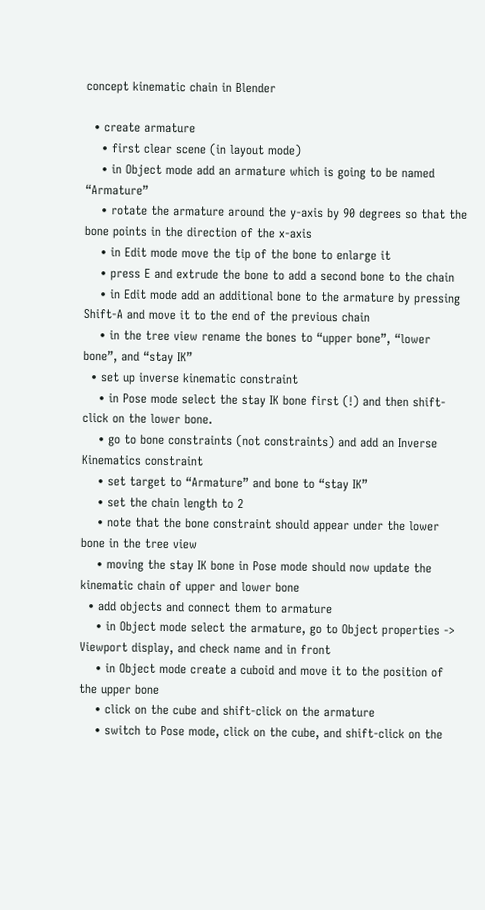concept kinematic chain in Blender

  • create armature
    • first clear scene (in layout mode)
    • in Object mode add an armature which is going to be named “Armature”
    • rotate the armature around the y-axis by 90 degrees so that the bone points in the direction of the x-axis
    • in Edit mode move the tip of the bone to enlarge it
    • press E and extrude the bone to add a second bone to the chain
    • in Edit mode add an additional bone to the armature by pressing Shift-A and move it to the end of the previous chain
    • in the tree view rename the bones to “upper bone”, “lower bone”, and “stay IK”
  • set up inverse kinematic constraint
    • in Pose mode select the stay IK bone first (!) and then shift-click on the lower bone.
    • go to bone constraints (not constraints) and add an Inverse Kinematics constraint
    • set target to “Armature” and bone to “stay IK”
    • set the chain length to 2
    • note that the bone constraint should appear under the lower bone in the tree view
    • moving the stay IK bone in Pose mode should now update the kinematic chain of upper and lower bone
  • add objects and connect them to armature
    • in Object mode select the armature, go to Object properties -> Viewport display, and check name and in front
    • in Object mode create a cuboid and move it to the position of the upper bone
    • click on the cube and shift-click on the armature
    • switch to Pose mode, click on the cube, and shift-click on the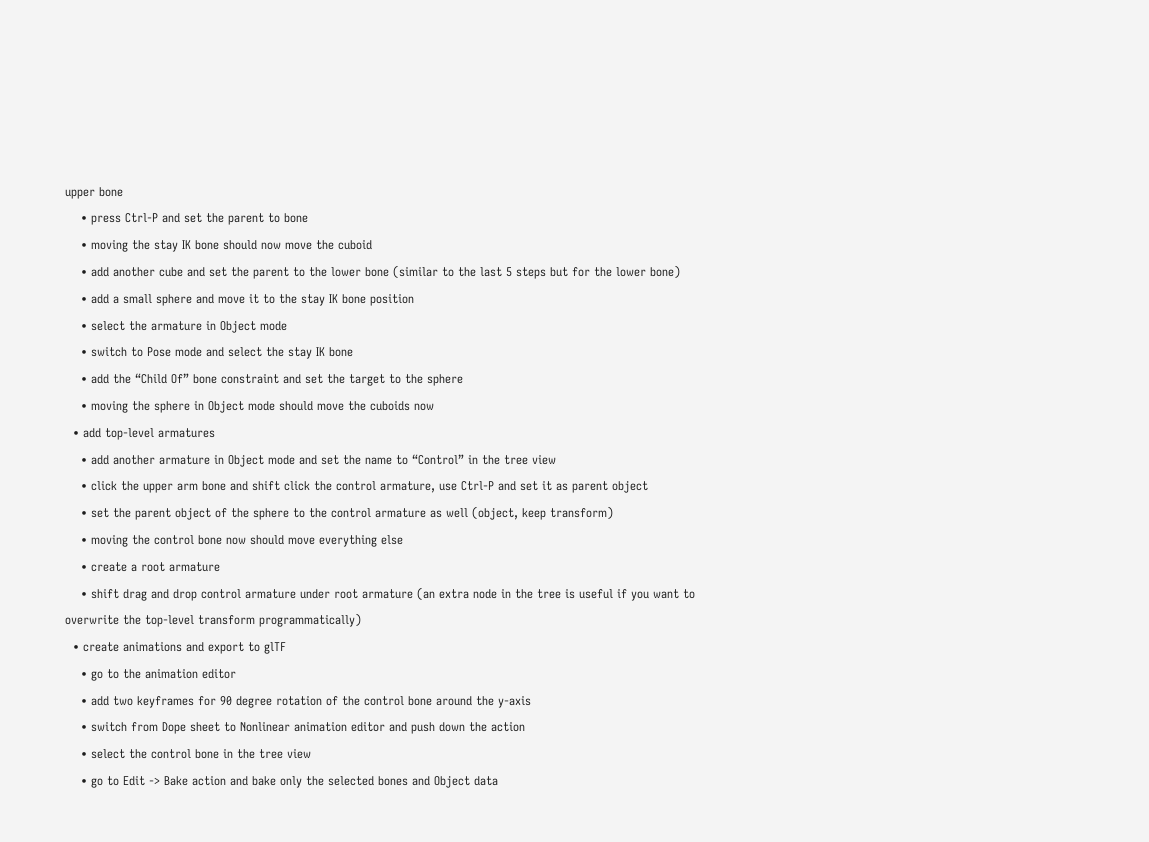upper bone
    • press Ctrl-P and set the parent to bone
    • moving the stay IK bone should now move the cuboid
    • add another cube and set the parent to the lower bone (similar to the last 5 steps but for the lower bone)
    • add a small sphere and move it to the stay IK bone position
    • select the armature in Object mode
    • switch to Pose mode and select the stay IK bone
    • add the “Child Of” bone constraint and set the target to the sphere
    • moving the sphere in Object mode should move the cuboids now
  • add top-level armatures
    • add another armature in Object mode and set the name to “Control” in the tree view
    • click the upper arm bone and shift click the control armature, use Ctrl-P and set it as parent object
    • set the parent object of the sphere to the control armature as well (object, keep transform)
    • moving the control bone now should move everything else
    • create a root armature
    • shift drag and drop control armature under root armature (an extra node in the tree is useful if you want to overwrite the top-level transform programmatically)
  • create animations and export to glTF
    • go to the animation editor
    • add two keyframes for 90 degree rotation of the control bone around the y-axis
    • switch from Dope sheet to Nonlinear animation editor and push down the action
    • select the control bone in the tree view
    • go to Edit -> Bake action and bake only the selected bones and Object data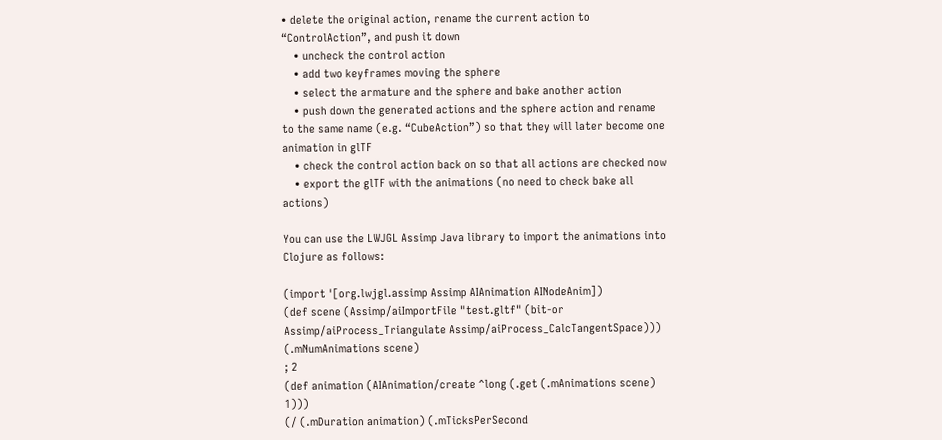• delete the original action, rename the current action to “ControlAction”, and push it down
    • uncheck the control action
    • add two keyframes moving the sphere
    • select the armature and the sphere and bake another action
    • push down the generated actions and the sphere action and rename to the same name (e.g. “CubeAction”) so that they will later become one animation in glTF
    • check the control action back on so that all actions are checked now
    • export the glTF with the animations (no need to check bake all actions)

You can use the LWJGL Assimp Java library to import the animations into Clojure as follows:

(import '[org.lwjgl.assimp Assimp AIAnimation AINodeAnim])
(def scene (Assimp/aiImportFile "test.gltf" (bit-or Assimp/aiProcess_Triangulate Assimp/aiProcess_CalcTangentSpace)))
(.mNumAnimations scene)
; 2
(def animation (AIAnimation/create ^long (.get (.mAnimations scene) 1)))
(/ (.mDuration animation) (.mTicksPerSecond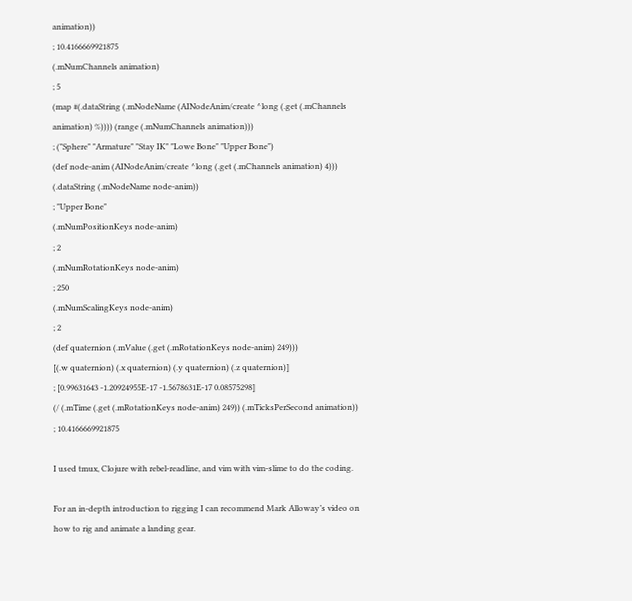animation))
; 10.4166669921875
(.mNumChannels animation)
; 5
(map #(.dataString (.mNodeName (AINodeAnim/create ^long (.get (.mChannels animation) %)))) (range (.mNumChannels animation)))
; ("Sphere" "Armature" "Stay IK" "Lowe Bone" "Upper Bone")
(def node-anim (AINodeAnim/create ^long (.get (.mChannels animation) 4)))
(.dataString (.mNodeName node-anim))
; "Upper Bone"
(.mNumPositionKeys node-anim)
; 2
(.mNumRotationKeys node-anim)
; 250
(.mNumScalingKeys node-anim)
; 2
(def quaternion (.mValue (.get (.mRotationKeys node-anim) 249)))
[(.w quaternion) (.x quaternion) (.y quaternion) (.z quaternion)]
; [0.99631643 -1.20924955E-17 -1.5678631E-17 0.08575298]
(/ (.mTime (.get (.mRotationKeys node-anim) 249)) (.mTicksPerSecond animation))
; 10.4166669921875

I used tmux, Clojure with rebel-readline, and vim with vim-slime to do the coding.

For an in-depth introduction to rigging I can recommend Mark Alloway’s video on how to rig and animate a landing gear.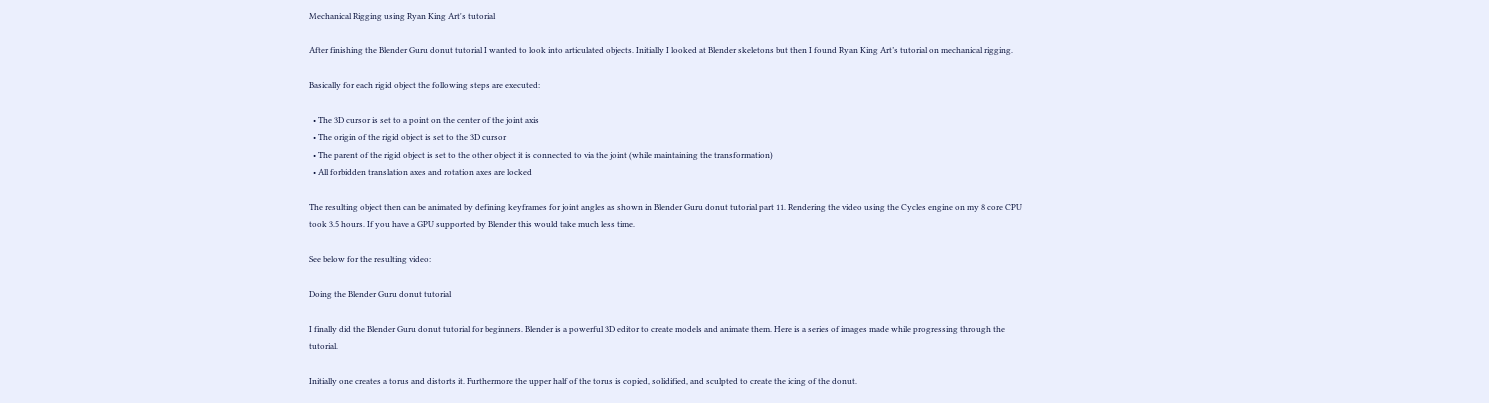Mechanical Rigging using Ryan King Art's tutorial

After finishing the Blender Guru donut tutorial I wanted to look into articulated objects. Initially I looked at Blender skeletons but then I found Ryan King Art’s tutorial on mechanical rigging.

Basically for each rigid object the following steps are executed:

  • The 3D cursor is set to a point on the center of the joint axis
  • The origin of the rigid object is set to the 3D cursor
  • The parent of the rigid object is set to the other object it is connected to via the joint (while maintaining the transformation)
  • All forbidden translation axes and rotation axes are locked

The resulting object then can be animated by defining keyframes for joint angles as shown in Blender Guru donut tutorial part 11. Rendering the video using the Cycles engine on my 8 core CPU took 3.5 hours. If you have a GPU supported by Blender this would take much less time.

See below for the resulting video:

Doing the Blender Guru donut tutorial

I finally did the Blender Guru donut tutorial for beginners. Blender is a powerful 3D editor to create models and animate them. Here is a series of images made while progressing through the tutorial.

Initially one creates a torus and distorts it. Furthermore the upper half of the torus is copied, solidified, and sculpted to create the icing of the donut.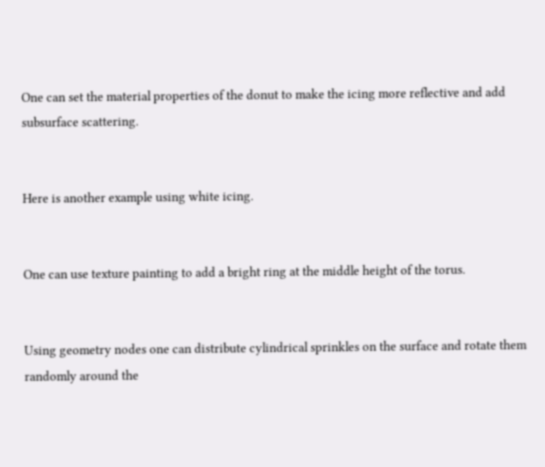One can set the material properties of the donut to make the icing more reflective and add subsurface scattering.


Here is another example using white icing.


One can use texture painting to add a bright ring at the middle height of the torus.


Using geometry nodes one can distribute cylindrical sprinkles on the surface and rotate them randomly around the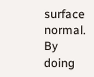surface normal. By doing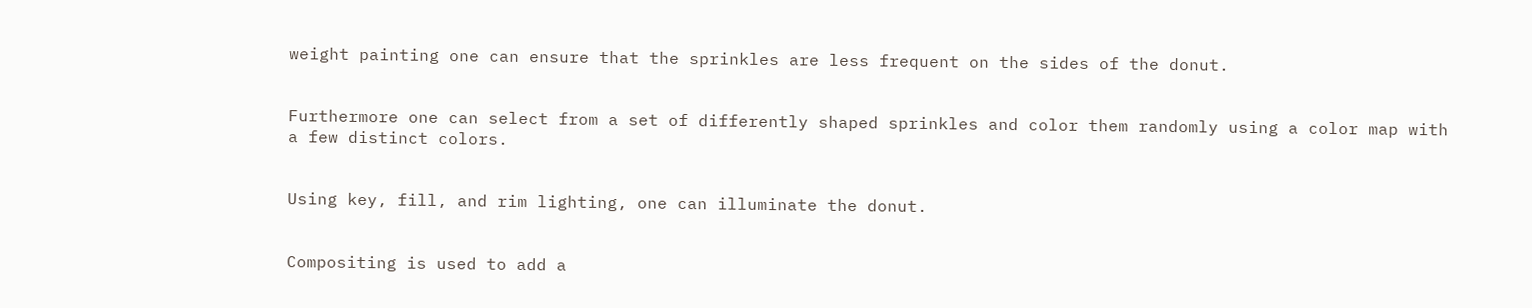weight painting one can ensure that the sprinkles are less frequent on the sides of the donut.


Furthermore one can select from a set of differently shaped sprinkles and color them randomly using a color map with a few distinct colors.


Using key, fill, and rim lighting, one can illuminate the donut.


Compositing is used to add a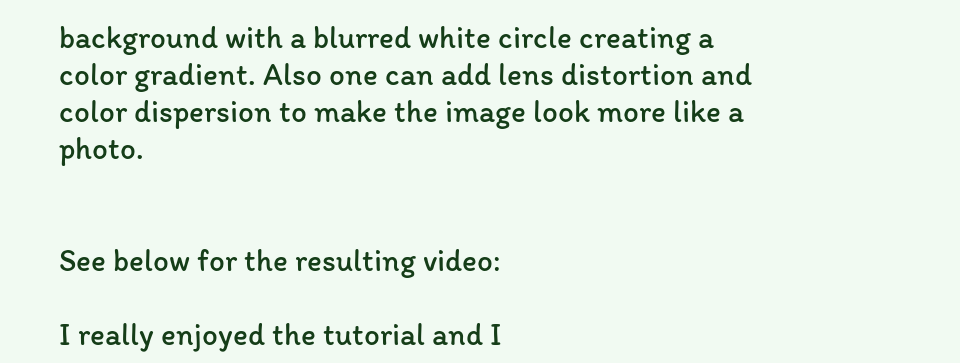background with a blurred white circle creating a color gradient. Also one can add lens distortion and color dispersion to make the image look more like a photo.


See below for the resulting video:

I really enjoyed the tutorial and I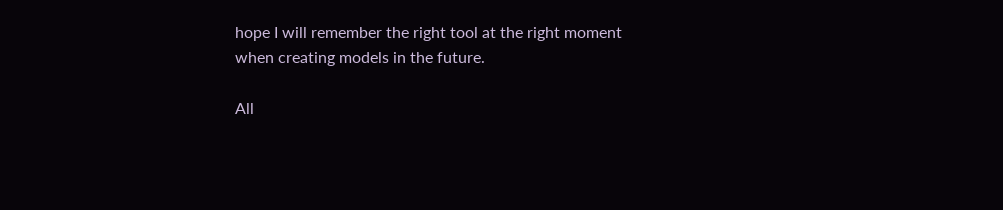hope I will remember the right tool at the right moment when creating models in the future.

All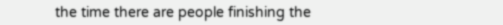the time there are people finishing the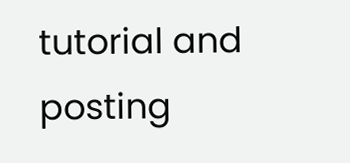tutorial and posting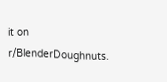it on r/BlenderDoughnuts.